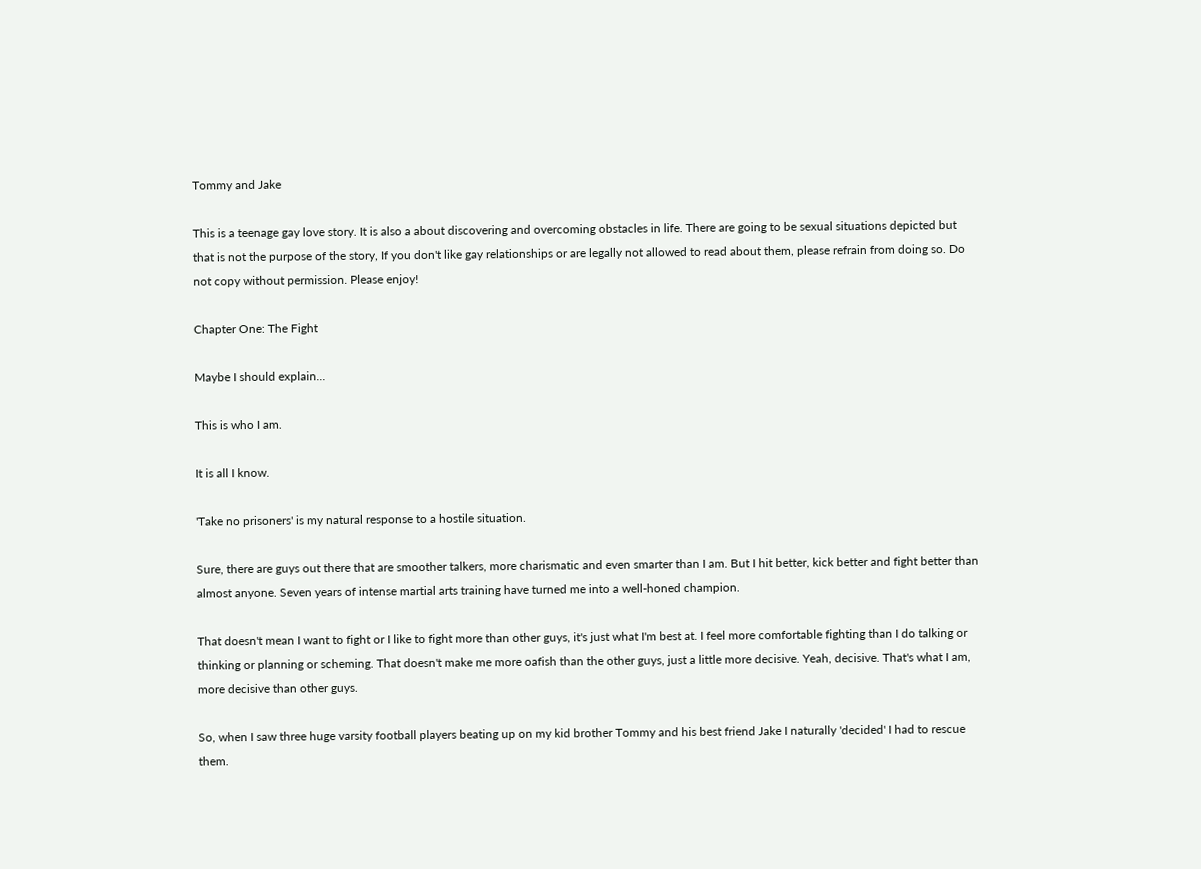Tommy and Jake

This is a teenage gay love story. It is also a about discovering and overcoming obstacles in life. There are going to be sexual situations depicted but that is not the purpose of the story, If you don't like gay relationships or are legally not allowed to read about them, please refrain from doing so. Do not copy without permission. Please enjoy!

Chapter One: The Fight

Maybe I should explain...

This is who I am.

It is all I know.

'Take no prisoners' is my natural response to a hostile situation.

Sure, there are guys out there that are smoother talkers, more charismatic and even smarter than I am. But I hit better, kick better and fight better than almost anyone. Seven years of intense martial arts training have turned me into a well-honed champion.

That doesn't mean I want to fight or I like to fight more than other guys, it's just what I'm best at. I feel more comfortable fighting than I do talking or thinking or planning or scheming. That doesn't make me more oafish than the other guys, just a little more decisive. Yeah, decisive. That's what I am, more decisive than other guys.

So, when I saw three huge varsity football players beating up on my kid brother Tommy and his best friend Jake I naturally 'decided' I had to rescue them.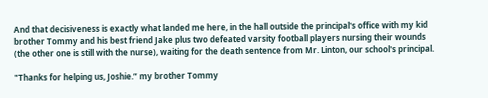And that decisiveness is exactly what landed me here, in the hall outside the principal's office with my kid brother Tommy and his best friend Jake plus two defeated varsity football players nursing their wounds (the other one is still with the nurse), waiting for the death sentence from Mr. Linton, our school's principal.

"Thanks for helping us, Joshie.” my brother Tommy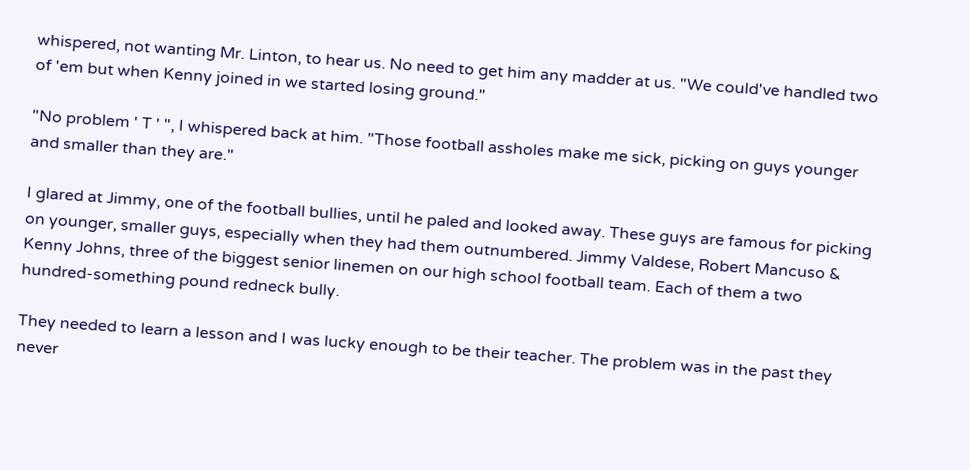whispered, not wanting Mr. Linton, to hear us. No need to get him any madder at us. "We could've handled two of 'em but when Kenny joined in we started losing ground."

"No problem ' T ' ", I whispered back at him. "Those football assholes make me sick, picking on guys younger and smaller than they are."

I glared at Jimmy, one of the football bullies, until he paled and looked away. These guys are famous for picking on younger, smaller guys, especially when they had them outnumbered. Jimmy Valdese, Robert Mancuso & Kenny Johns, three of the biggest senior linemen on our high school football team. Each of them a two hundred-something pound redneck bully.

They needed to learn a lesson and I was lucky enough to be their teacher. The problem was in the past they never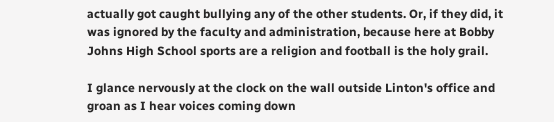actually got caught bullying any of the other students. Or, if they did, it was ignored by the faculty and administration, because here at Bobby Johns High School sports are a religion and football is the holy grail.

I glance nervously at the clock on the wall outside Linton's office and groan as I hear voices coming down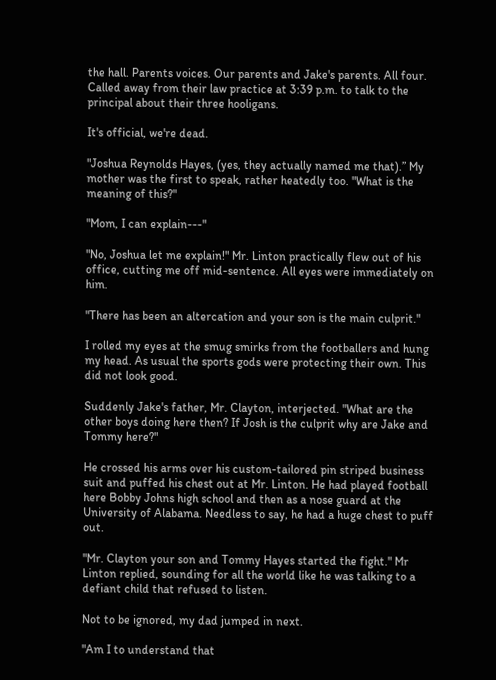the hall. Parents voices. Our parents and Jake's parents. All four. Called away from their law practice at 3:39 p.m. to talk to the principal about their three hooligans.

It's official, we're dead.

"Joshua Reynolds Hayes, (yes, they actually named me that).” My mother was the first to speak, rather heatedly too. "What is the meaning of this?"

"Mom, I can explain---"

"No, Joshua let me explain!" Mr. Linton practically flew out of his office, cutting me off mid-sentence. All eyes were immediately on him.

"There has been an altercation and your son is the main culprit."

I rolled my eyes at the smug smirks from the footballers and hung my head. As usual the sports gods were protecting their own. This did not look good.

Suddenly Jake's father, Mr. Clayton, interjected. "What are the other boys doing here then? If Josh is the culprit why are Jake and Tommy here?"

He crossed his arms over his custom-tailored pin striped business suit and puffed his chest out at Mr. Linton. He had played football here Bobby Johns high school and then as a nose guard at the University of Alabama. Needless to say, he had a huge chest to puff out.

"Mr. Clayton your son and Tommy Hayes started the fight." Mr Linton replied, sounding for all the world like he was talking to a defiant child that refused to listen.

Not to be ignored, my dad jumped in next.

"Am I to understand that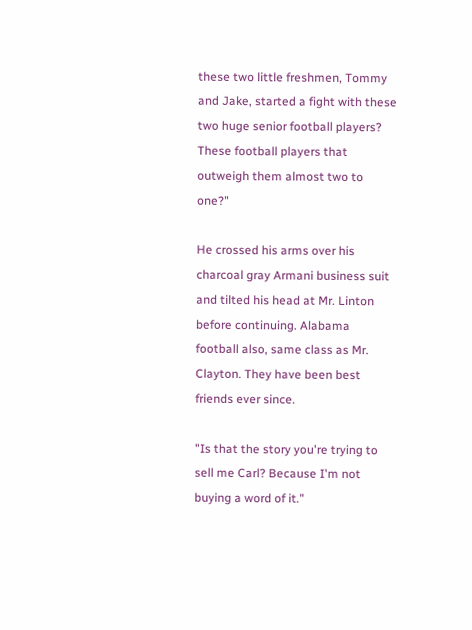these two little freshmen, Tommy and Jake, started a fight with these two huge senior football players? These football players that outweigh them almost two to one?"

He crossed his arms over his charcoal gray Armani business suit and tilted his head at Mr. Linton before continuing. Alabama football also, same class as Mr. Clayton. They have been best friends ever since.

"Is that the story you're trying to sell me Carl? Because I'm not buying a word of it."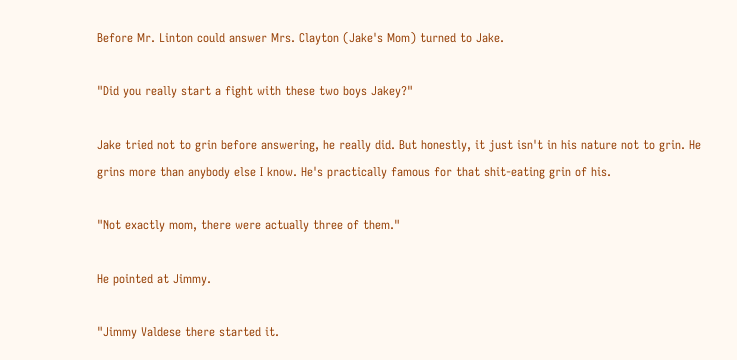Before Mr. Linton could answer Mrs. Clayton (Jake's Mom) turned to Jake.

"Did you really start a fight with these two boys Jakey?"

Jake tried not to grin before answering, he really did. But honestly, it just isn't in his nature not to grin. He grins more than anybody else I know. He's practically famous for that shit-eating grin of his.

"Not exactly mom, there were actually three of them."

He pointed at Jimmy.

"Jimmy Valdese there started it.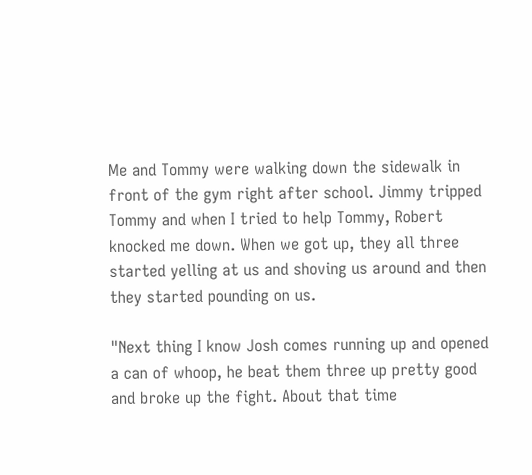Me and Tommy were walking down the sidewalk in front of the gym right after school. Jimmy tripped Tommy and when I tried to help Tommy, Robert knocked me down. When we got up, they all three started yelling at us and shoving us around and then they started pounding on us.

"Next thing I know Josh comes running up and opened a can of whoop, he beat them three up pretty good and broke up the fight. About that time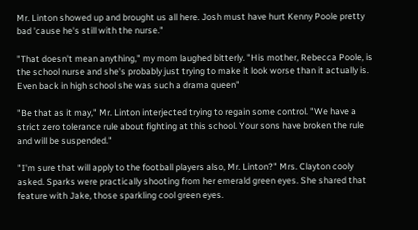Mr. Linton showed up and brought us all here. Josh must have hurt Kenny Poole pretty bad 'cause he's still with the nurse."

"That doesn't mean anything," my mom laughed bitterly. "His mother, Rebecca Poole, is the school nurse and she's probably just trying to make it look worse than it actually is. Even back in high school she was such a drama queen"

"Be that as it may," Mr. Linton interjected trying to regain some control. "We have a strict zero tolerance rule about fighting at this school. Your sons have broken the rule and will be suspended."

"I'm sure that will apply to the football players also, Mr. Linton?" Mrs. Clayton cooly asked. Sparks were practically shooting from her emerald green eyes. She shared that feature with Jake, those sparkling cool green eyes.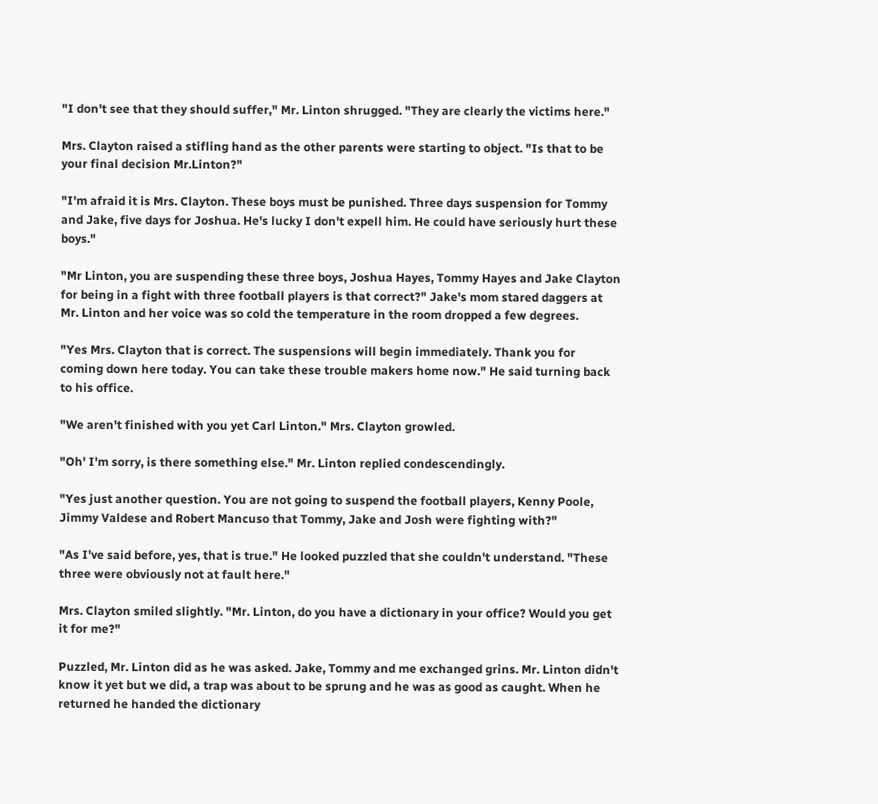"I don't see that they should suffer," Mr. Linton shrugged. "They are clearly the victims here."

Mrs. Clayton raised a stifling hand as the other parents were starting to object. "Is that to be your final decision Mr.Linton?"

"I'm afraid it is Mrs. Clayton. These boys must be punished. Three days suspension for Tommy and Jake, five days for Joshua. He's lucky I don't expell him. He could have seriously hurt these boys."

"Mr Linton, you are suspending these three boys, Joshua Hayes, Tommy Hayes and Jake Clayton for being in a fight with three football players is that correct?" Jake's mom stared daggers at Mr. Linton and her voice was so cold the temperature in the room dropped a few degrees.

"Yes Mrs. Clayton that is correct. The suspensions will begin immediately. Thank you for coming down here today. You can take these trouble makers home now." He said turning back to his office.

"We aren't finished with you yet Carl Linton." Mrs. Clayton growled.

"Oh' I'm sorry, is there something else." Mr. Linton replied condescendingly.

"Yes just another question. You are not going to suspend the football players, Kenny Poole, Jimmy Valdese and Robert Mancuso that Tommy, Jake and Josh were fighting with?"

"As I've said before, yes, that is true." He looked puzzled that she couldn't understand. "These three were obviously not at fault here."

Mrs. Clayton smiled slightly. "Mr. Linton, do you have a dictionary in your office? Would you get it for me?"

Puzzled, Mr. Linton did as he was asked. Jake, Tommy and me exchanged grins. Mr. Linton didn't know it yet but we did, a trap was about to be sprung and he was as good as caught. When he returned he handed the dictionary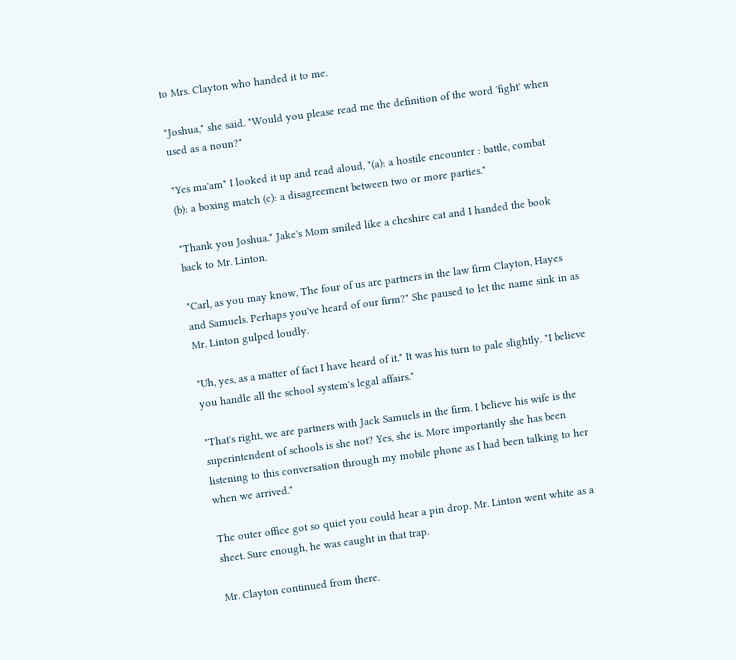to Mrs. Clayton who handed it to me.

"Joshua," she said. "Would you please read me the definition of the word 'fight' when used as a noun?"

"Yes ma'am" I looked it up and read aloud, "(a): a hostile encounter : battle, combat (b): a boxing match (c): a disagreement between two or more parties."

"Thank you Joshua." Jake's Mom smiled like a cheshire cat and I handed the book back to Mr. Linton.

"Carl, as you may know, The four of us are partners in the law firm Clayton, Hayes and Samuels. Perhaps you've heard of our firm?" She paused to let the name sink in as Mr. Linton gulped loudly.

"Uh, yes, as a matter of fact I have heard of it." It was his turn to pale slightly. "I believe you handle all the school system's legal affairs."

"That's right, we are partners with Jack Samuels in the firm. I believe his wife is the superintendent of schools is she not? Yes, she is. More importantly she has been listening to this conversation through my mobile phone as I had been talking to her when we arrived."

The outer office got so quiet you could hear a pin drop. Mr. Linton went white as a sheet. Sure enough, he was caught in that trap.

Mr. Clayton continued from there.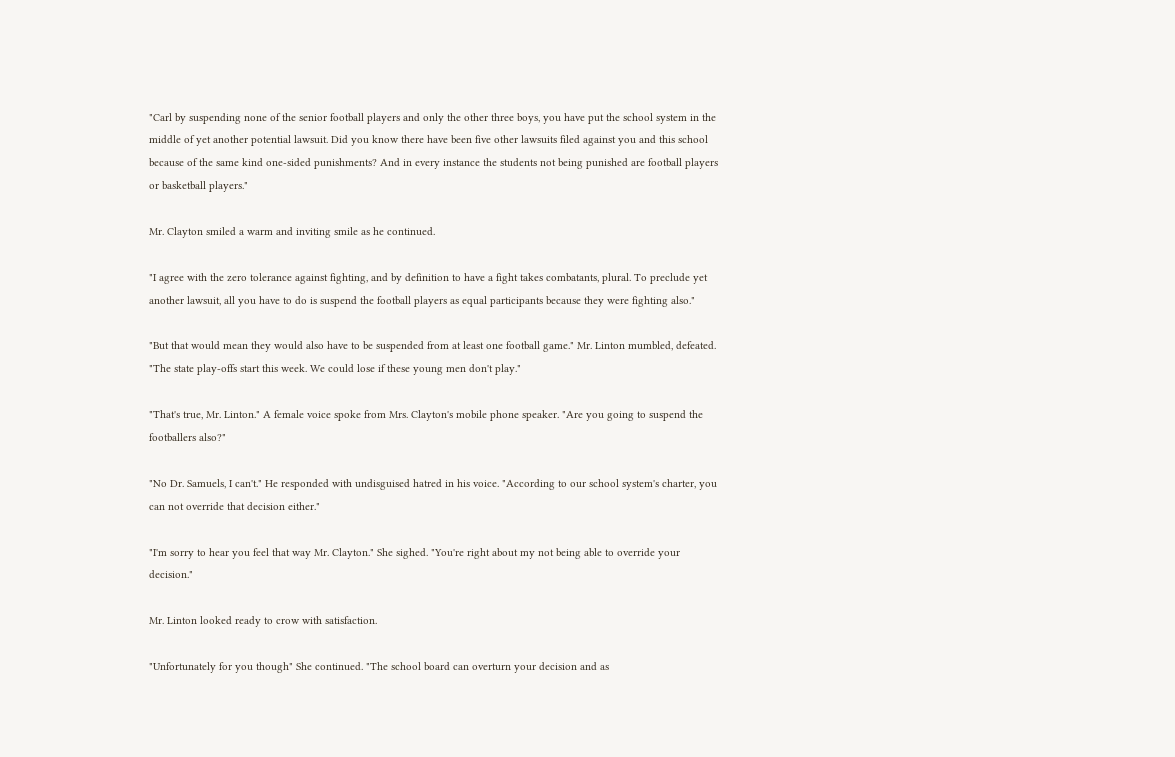"Carl by suspending none of the senior football players and only the other three boys, you have put the school system in the middle of yet another potential lawsuit. Did you know there have been five other lawsuits filed against you and this school because of the same kind one-sided punishments? And in every instance the students not being punished are football players or basketball players."

Mr. Clayton smiled a warm and inviting smile as he continued.

"I agree with the zero tolerance against fighting, and by definition to have a fight takes combatants, plural. To preclude yet another lawsuit, all you have to do is suspend the football players as equal participants because they were fighting also."

"But that would mean they would also have to be suspended from at least one football game." Mr. Linton mumbled, defeated. "The state play-offs start this week. We could lose if these young men don't play."

"That's true, Mr. Linton." A female voice spoke from Mrs. Clayton's mobile phone speaker. "Are you going to suspend the footballers also?"

"No Dr. Samuels, I can't." He responded with undisguised hatred in his voice. "According to our school system's charter, you can not override that decision either."

"I'm sorry to hear you feel that way Mr. Clayton." She sighed. "You're right about my not being able to override your decision."

Mr. Linton looked ready to crow with satisfaction.

"Unfortunately for you though" She continued. "The school board can overturn your decision and as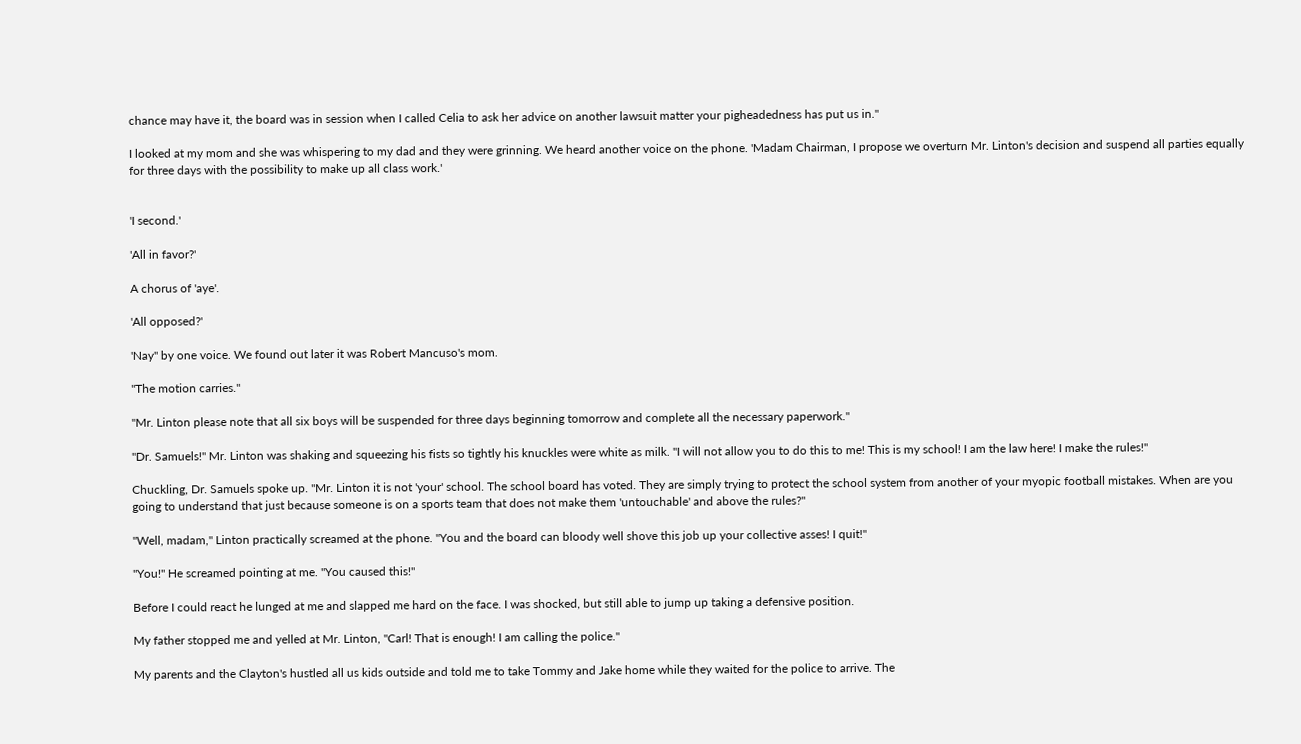chance may have it, the board was in session when I called Celia to ask her advice on another lawsuit matter your pigheadedness has put us in."

I looked at my mom and she was whispering to my dad and they were grinning. We heard another voice on the phone. 'Madam Chairman, I propose we overturn Mr. Linton's decision and suspend all parties equally for three days with the possibility to make up all class work.'


'I second.'

'All in favor?'

A chorus of 'aye'.

'All opposed?'

'Nay'' by one voice. We found out later it was Robert Mancuso's mom.

"The motion carries."

"Mr. Linton please note that all six boys will be suspended for three days beginning tomorrow and complete all the necessary paperwork."

"Dr. Samuels!" Mr. Linton was shaking and squeezing his fists so tightly his knuckles were white as milk. "I will not allow you to do this to me! This is my school! I am the law here! I make the rules!"

Chuckling, Dr. Samuels spoke up. "Mr. Linton it is not 'your' school. The school board has voted. They are simply trying to protect the school system from another of your myopic football mistakes. When are you going to understand that just because someone is on a sports team that does not make them 'untouchable' and above the rules?"

"Well, madam," Linton practically screamed at the phone. "You and the board can bloody well shove this job up your collective asses! I quit!"

"You!" He screamed pointing at me. "You caused this!"

Before I could react he lunged at me and slapped me hard on the face. I was shocked, but still able to jump up taking a defensive position.

My father stopped me and yelled at Mr. Linton, "Carl! That is enough! I am calling the police."

My parents and the Clayton's hustled all us kids outside and told me to take Tommy and Jake home while they waited for the police to arrive. The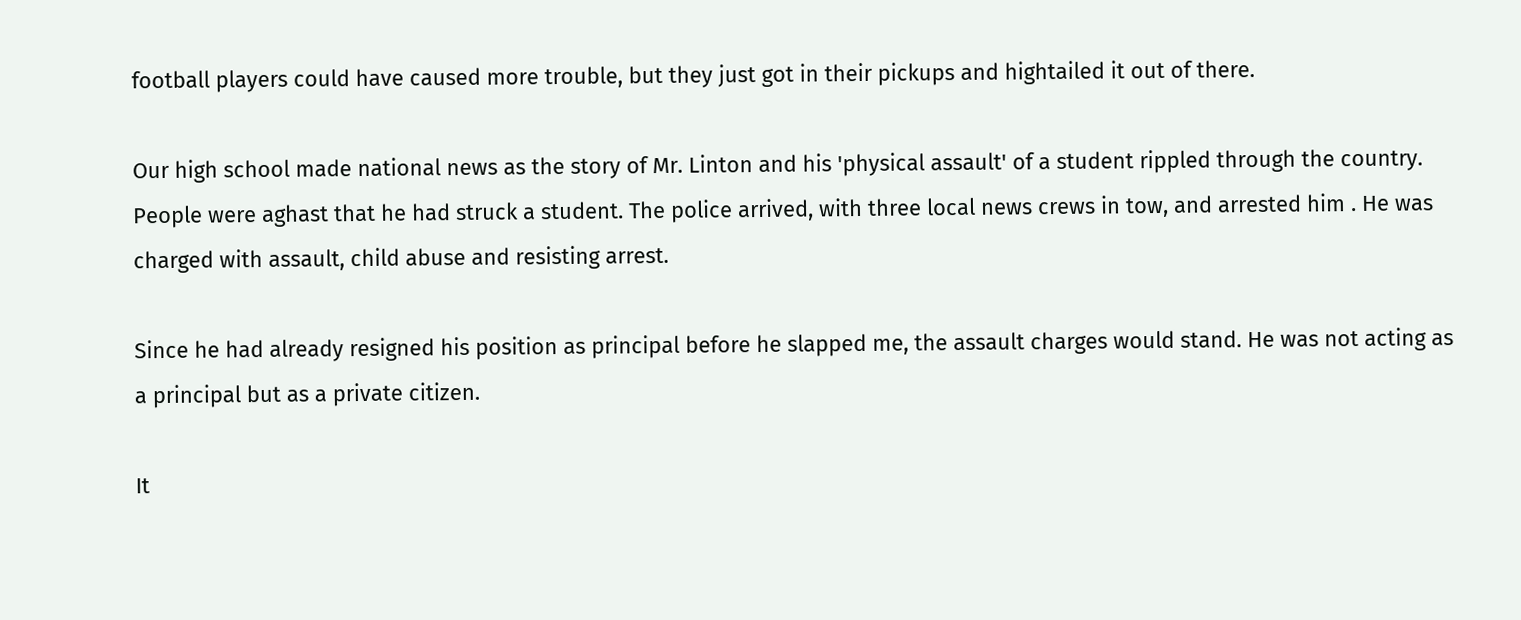football players could have caused more trouble, but they just got in their pickups and hightailed it out of there.

Our high school made national news as the story of Mr. Linton and his 'physical assault' of a student rippled through the country. People were aghast that he had struck a student. The police arrived, with three local news crews in tow, and arrested him . He was charged with assault, child abuse and resisting arrest.

Since he had already resigned his position as principal before he slapped me, the assault charges would stand. He was not acting as a principal but as a private citizen.

It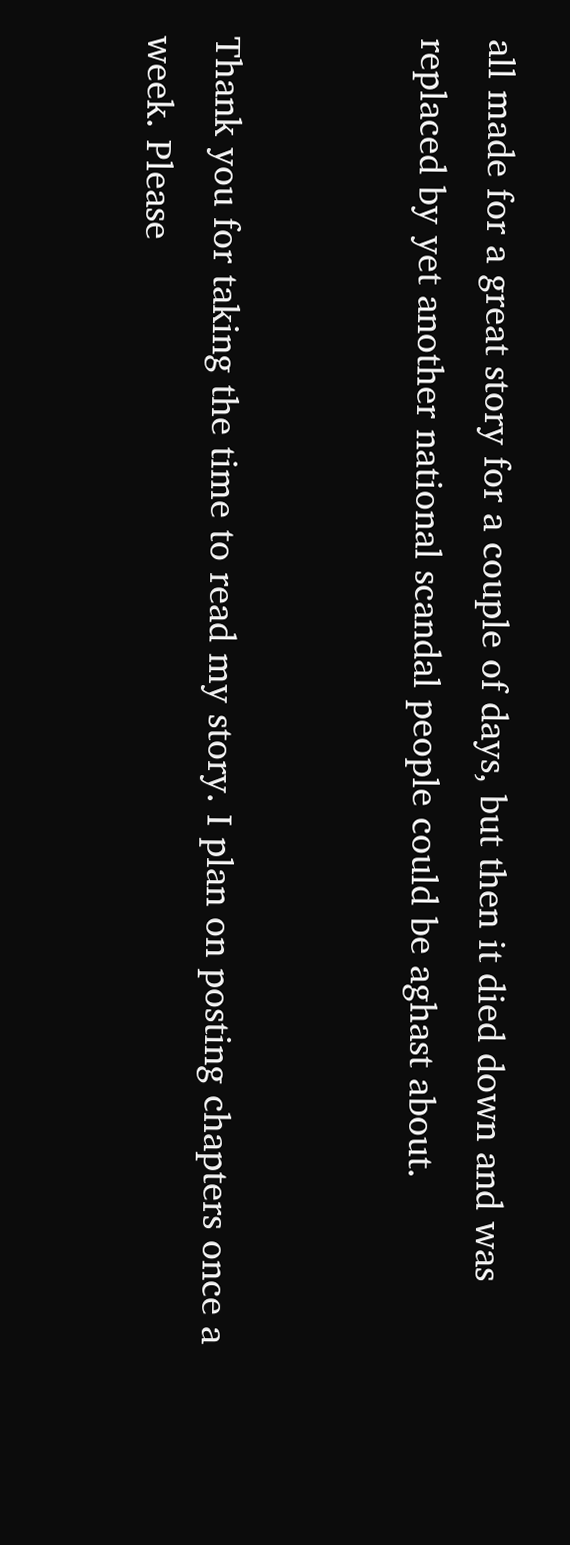all made for a great story for a couple of days, but then it died down and was replaced by yet another national scandal people could be aghast about.


Thank you for taking the time to read my story. I plan on posting chapters once a week. Please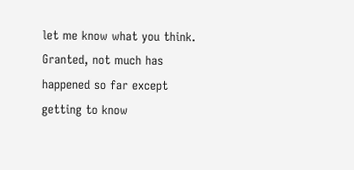let me know what you think. Granted, not much has happened so far except getting to know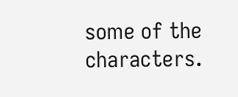some of the characters.